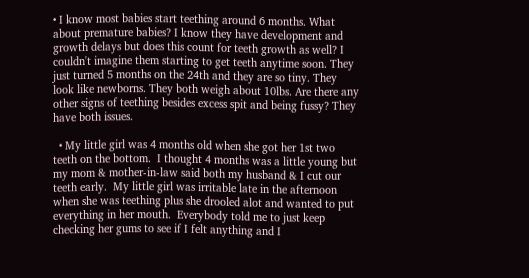• I know most babies start teething around 6 months. What about premature babies? I know they have development and growth delays but does this count for teeth growth as well? I couldn't imagine them starting to get teeth anytime soon. They just turned 5 months on the 24th and they are so tiny. They look like newborns. They both weigh about 10lbs. Are there any other signs of teething besides excess spit and being fussy? They have both issues.

  • My little girl was 4 months old when she got her 1st two teeth on the bottom.  I thought 4 months was a little young but my mom & mother-in-law said both my husband & I cut our teeth early.  My little girl was irritable late in the afternoon when she was teething plus she drooled alot and wanted to put everything in her mouth.  Everybody told me to just keep checking her gums to see if I felt anything and I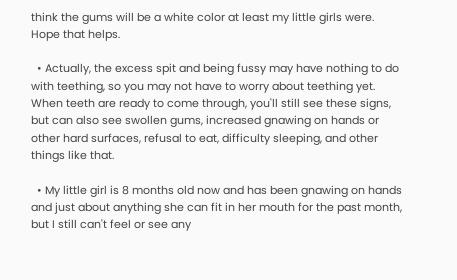think the gums will be a white color at least my little girls were.  Hope that helps.

  • Actually, the excess spit and being fussy may have nothing to do with teething, so you may not have to worry about teething yet. When teeth are ready to come through, you'll still see these signs, but can also see swollen gums, increased gnawing on hands or other hard surfaces, refusal to eat, difficulty sleeping, and other things like that.

  • My little girl is 8 months old now and has been gnawing on hands and just about anything she can fit in her mouth for the past month, but I still can't feel or see any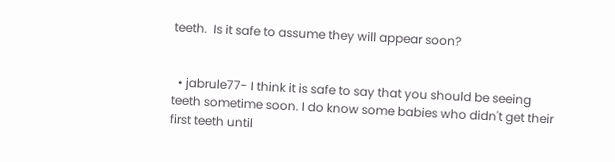teeth.  Is it safe to assume they will appear soon?


  • jabrule77- I think it is safe to say that you should be seeing teeth sometime soon. I do know some babies who didn't get their first teeth until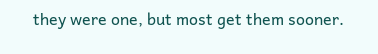they were one, but most get them sooner.